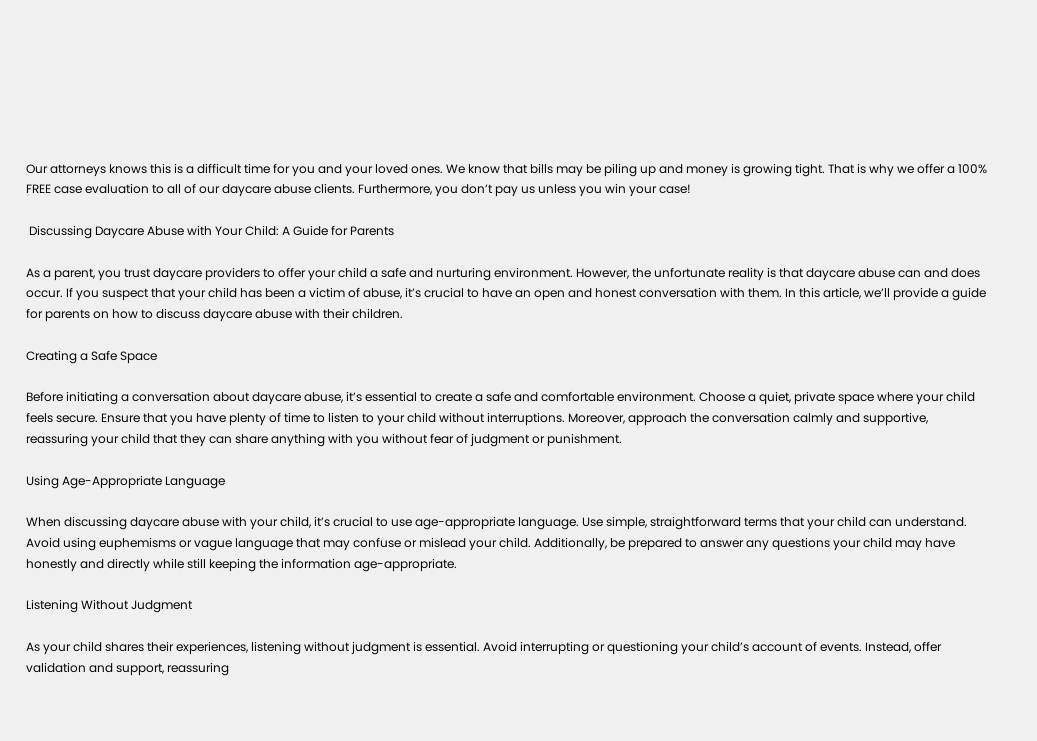Our attorneys knows this is a difficult time for you and your loved ones. We know that bills may be piling up and money is growing tight. That is why we offer a 100% FREE case evaluation to all of our daycare abuse clients. Furthermore, you don’t pay us unless you win your case!

 Discussing Daycare Abuse with Your Child: A Guide for Parents

As a parent, you trust daycare providers to offer your child a safe and nurturing environment. However, the unfortunate reality is that daycare abuse can and does occur. If you suspect that your child has been a victim of abuse, it’s crucial to have an open and honest conversation with them. In this article, we’ll provide a guide for parents on how to discuss daycare abuse with their children.

Creating a Safe Space

Before initiating a conversation about daycare abuse, it’s essential to create a safe and comfortable environment. Choose a quiet, private space where your child feels secure. Ensure that you have plenty of time to listen to your child without interruptions. Moreover, approach the conversation calmly and supportive, reassuring your child that they can share anything with you without fear of judgment or punishment.

Using Age-Appropriate Language

When discussing daycare abuse with your child, it’s crucial to use age-appropriate language. Use simple, straightforward terms that your child can understand. Avoid using euphemisms or vague language that may confuse or mislead your child. Additionally, be prepared to answer any questions your child may have honestly and directly while still keeping the information age-appropriate.

Listening Without Judgment

As your child shares their experiences, listening without judgment is essential. Avoid interrupting or questioning your child’s account of events. Instead, offer validation and support, reassuring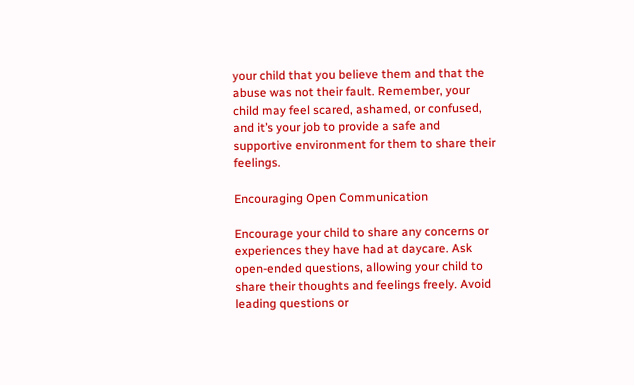your child that you believe them and that the abuse was not their fault. Remember, your child may feel scared, ashamed, or confused, and it’s your job to provide a safe and supportive environment for them to share their feelings.

Encouraging Open Communication

Encourage your child to share any concerns or experiences they have had at daycare. Ask open-ended questions, allowing your child to share their thoughts and feelings freely. Avoid leading questions or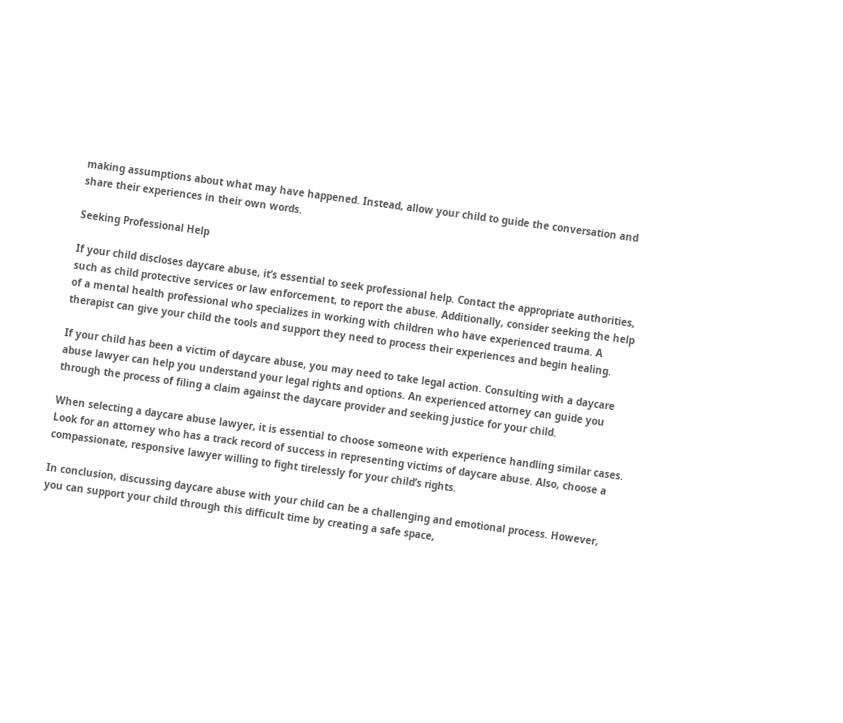making assumptions about what may have happened. Instead, allow your child to guide the conversation and share their experiences in their own words.

Seeking Professional Help

If your child discloses daycare abuse, it’s essential to seek professional help. Contact the appropriate authorities, such as child protective services or law enforcement, to report the abuse. Additionally, consider seeking the help of a mental health professional who specializes in working with children who have experienced trauma. A therapist can give your child the tools and support they need to process their experiences and begin healing.

If your child has been a victim of daycare abuse, you may need to take legal action. Consulting with a daycare abuse lawyer can help you understand your legal rights and options. An experienced attorney can guide you through the process of filing a claim against the daycare provider and seeking justice for your child.

When selecting a daycare abuse lawyer, it is essential to choose someone with experience handling similar cases. Look for an attorney who has a track record of success in representing victims of daycare abuse. Also, choose a compassionate, responsive lawyer willing to fight tirelessly for your child’s rights.

In conclusion, discussing daycare abuse with your child can be a challenging and emotional process. However, you can support your child through this difficult time by creating a safe space,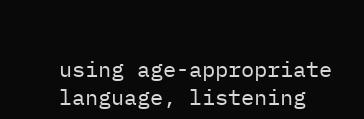using age-appropriate language, listening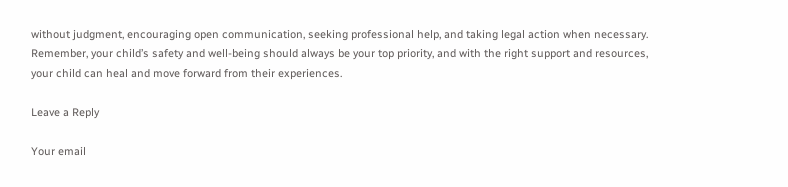without judgment, encouraging open communication, seeking professional help, and taking legal action when necessary. Remember, your child’s safety and well-being should always be your top priority, and with the right support and resources, your child can heal and move forward from their experiences.

Leave a Reply

Your email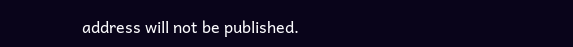address will not be published.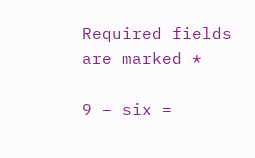Required fields are marked *

9 − six =